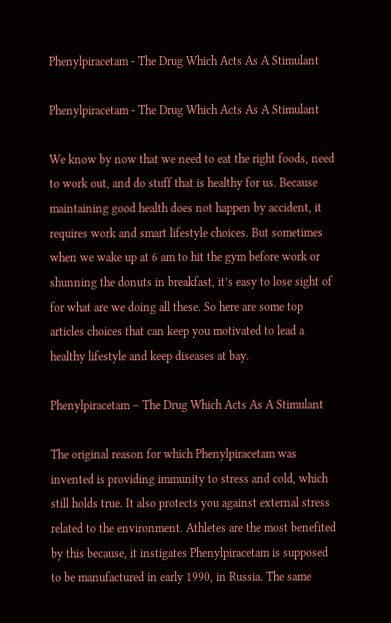Phenylpiracetam - The Drug Which Acts As A Stimulant

Phenylpiracetam - The Drug Which Acts As A Stimulant

We know by now that we need to eat the right foods, need to work out, and do stuff that is healthy for us. Because maintaining good health does not happen by accident, it requires work and smart lifestyle choices. But sometimes when we wake up at 6 am to hit the gym before work or shunning the donuts in breakfast, it’s easy to lose sight of for what are we doing all these. So here are some top articles choices that can keep you motivated to lead a healthy lifestyle and keep diseases at bay.

Phenylpiracetam – The Drug Which Acts As A Stimulant

The original reason for which Phenylpiracetam was invented is providing immunity to stress and cold, which still holds true. It also protects you against external stress related to the environment. Athletes are the most benefited by this because, it instigates Phenylpiracetam is supposed to be manufactured in early 1990, in Russia. The same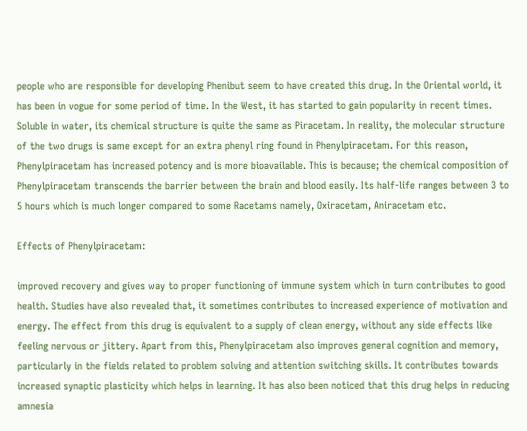people who are responsible for developing Phenibut seem to have created this drug. In the Oriental world, it has been in vogue for some period of time. In the West, it has started to gain popularity in recent times. Soluble in water, its chemical structure is quite the same as Piracetam. In reality, the molecular structure of the two drugs is same except for an extra phenyl ring found in Phenylpiracetam. For this reason, Phenylpiracetam has increased potency and is more bioavailable. This is because; the chemical composition of Phenylpiracetam transcends the barrier between the brain and blood easily. Its half-life ranges between 3 to 5 hours which is much longer compared to some Racetams namely, Oxiracetam, Aniracetam etc.

Effects of Phenylpiracetam:

improved recovery and gives way to proper functioning of immune system which in turn contributes to good health. Studies have also revealed that, it sometimes contributes to increased experience of motivation and energy. The effect from this drug is equivalent to a supply of clean energy, without any side effects like feeling nervous or jittery. Apart from this, Phenylpiracetam also improves general cognition and memory, particularly in the fields related to problem solving and attention switching skills. It contributes towards increased synaptic plasticity which helps in learning. It has also been noticed that this drug helps in reducing amnesia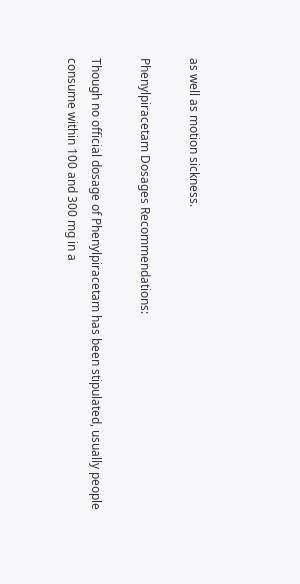as well as motion sickness.

Phenylpiracetam Dosages Recommendations:

Though no official dosage of Phenylpiracetam has been stipulated, usually people consume within 100 and 300 mg in a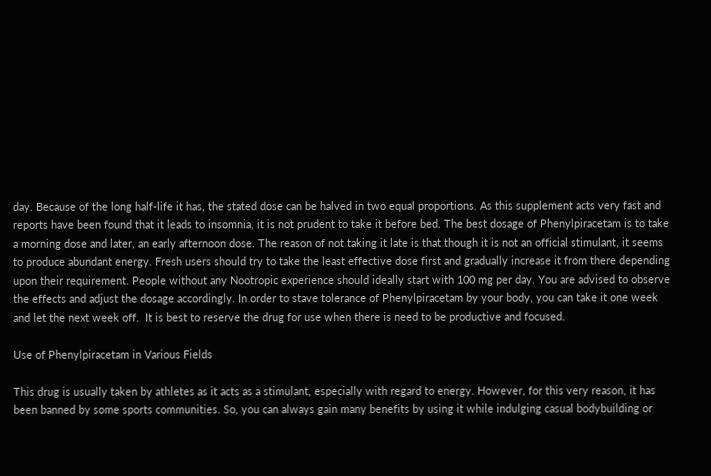day. Because of the long half-life it has, the stated dose can be halved in two equal proportions. As this supplement acts very fast and reports have been found that it leads to insomnia, it is not prudent to take it before bed. The best dosage of Phenylpiracetam is to take a morning dose and later, an early afternoon dose. The reason of not taking it late is that though it is not an official stimulant, it seems to produce abundant energy. Fresh users should try to take the least effective dose first and gradually increase it from there depending upon their requirement. People without any Nootropic experience should ideally start with 100 mg per day. You are advised to observe the effects and adjust the dosage accordingly. In order to stave tolerance of Phenylpiracetam by your body, you can take it one week and let the next week off.  It is best to reserve the drug for use when there is need to be productive and focused.

Use of Phenylpiracetam in Various Fields

This drug is usually taken by athletes as it acts as a stimulant, especially with regard to energy. However, for this very reason, it has been banned by some sports communities. So, you can always gain many benefits by using it while indulging casual bodybuilding or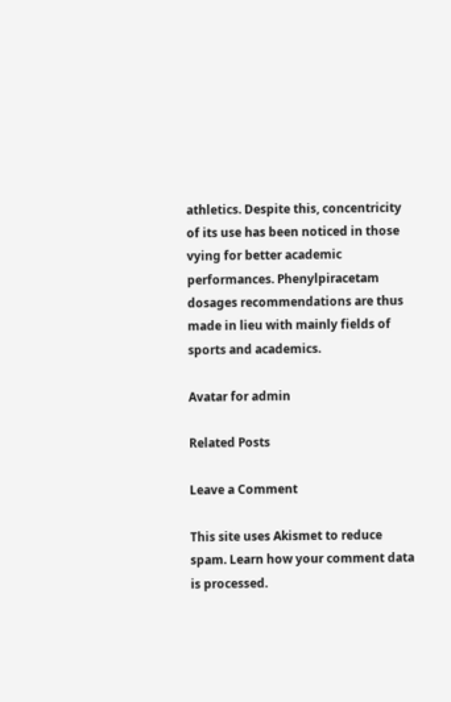athletics. Despite this, concentricity of its use has been noticed in those vying for better academic performances. Phenylpiracetam dosages recommendations are thus made in lieu with mainly fields of sports and academics.

Avatar for admin

Related Posts

Leave a Comment

This site uses Akismet to reduce spam. Learn how your comment data is processed.